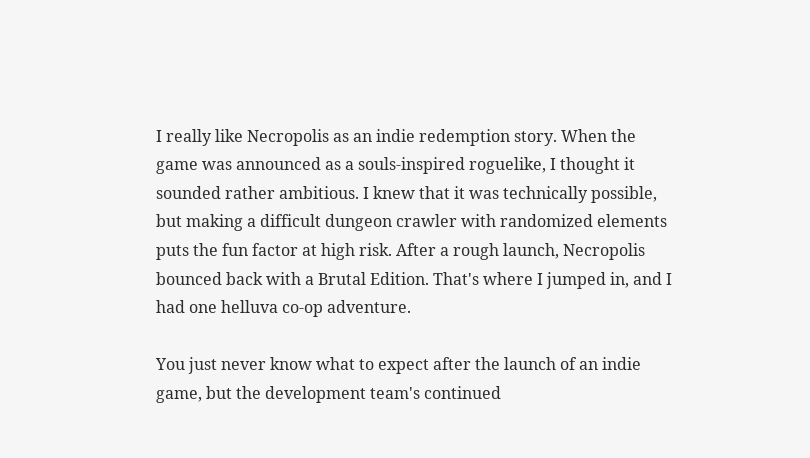I really like Necropolis as an indie redemption story. When the game was announced as a souls-inspired roguelike, I thought it sounded rather ambitious. I knew that it was technically possible, but making a difficult dungeon crawler with randomized elements puts the fun factor at high risk. After a rough launch, Necropolis bounced back with a Brutal Edition. That's where I jumped in, and I had one helluva co-op adventure.

You just never know what to expect after the launch of an indie game, but the development team's continued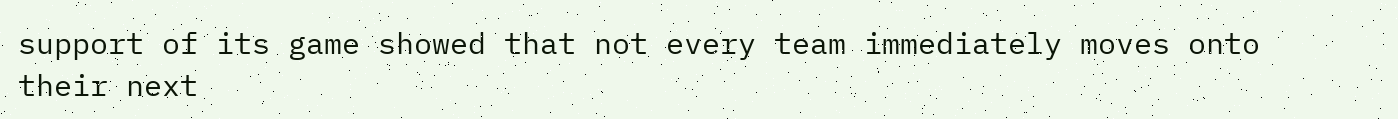support of its game showed that not every team immediately moves onto their next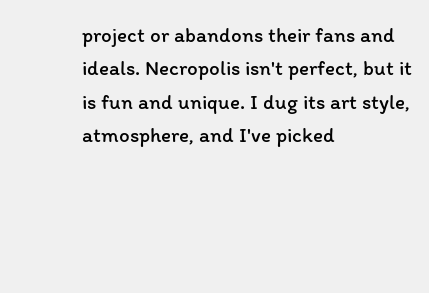project or abandons their fans and ideals. Necropolis isn't perfect, but it is fun and unique. I dug its art style, atmosphere, and I've picked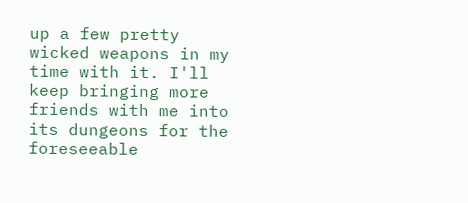up a few pretty wicked weapons in my time with it. I'll keep bringing more friends with me into its dungeons for the foreseeable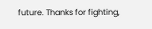future. Thanks for fighting,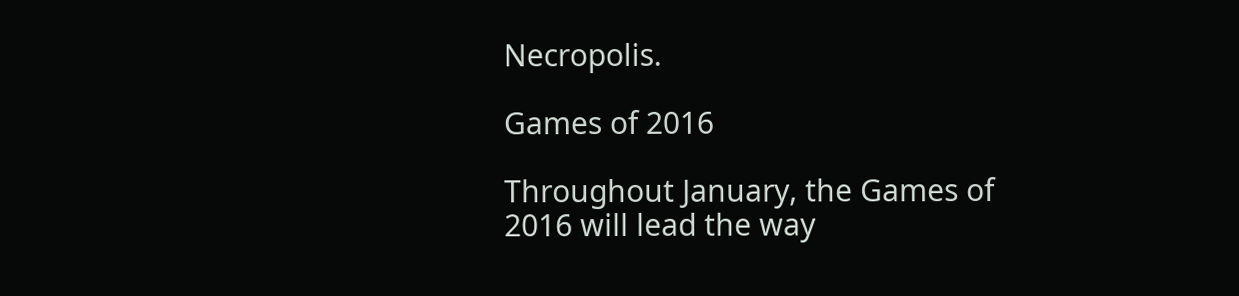Necropolis.

Games of 2016

Throughout January, the Games of 2016 will lead the way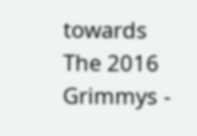towards The 2016 Grimmys -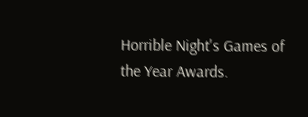Horrible Night's Games of the Year Awards.